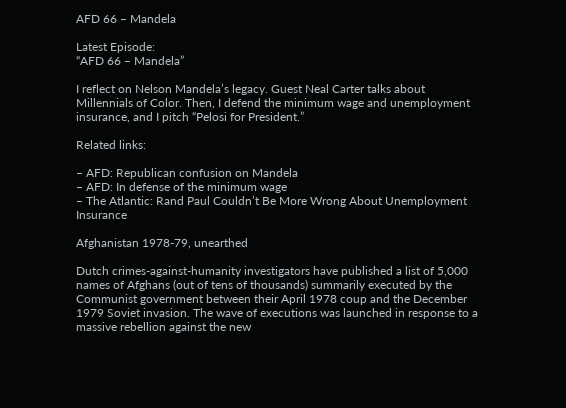AFD 66 – Mandela

Latest Episode:
“AFD 66 – Mandela”

I reflect on Nelson Mandela’s legacy. Guest Neal Carter talks about Millennials of Color. Then, I defend the minimum wage and unemployment insurance, and I pitch “Pelosi for President.”

Related links:

– AFD: Republican confusion on Mandela
– AFD: In defense of the minimum wage
– The Atlantic: Rand Paul Couldn’t Be More Wrong About Unemployment Insurance

Afghanistan 1978-79, unearthed

Dutch crimes-against-humanity investigators have published a list of 5,000 names of Afghans (out of tens of thousands) summarily executed by the Communist government between their April 1978 coup and the December 1979 Soviet invasion. The wave of executions was launched in response to a massive rebellion against the new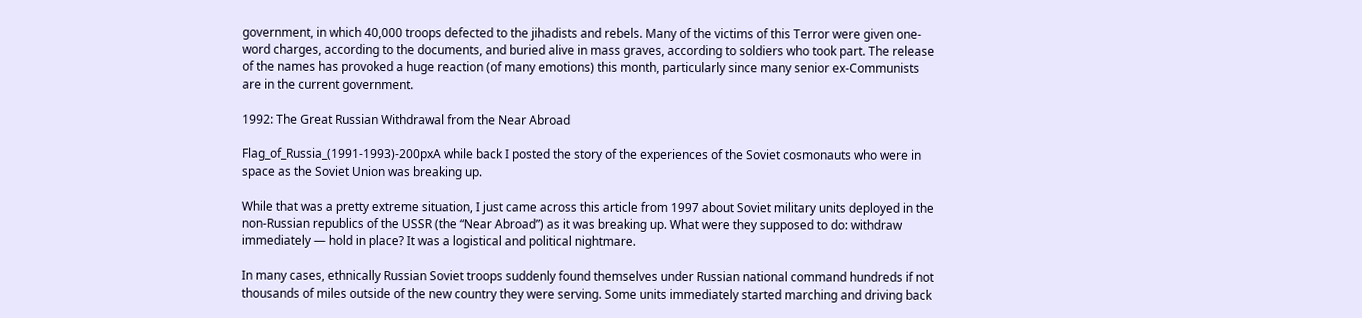government, in which 40,000 troops defected to the jihadists and rebels. Many of the victims of this Terror were given one-word charges, according to the documents, and buried alive in mass graves, according to soldiers who took part. The release of the names has provoked a huge reaction (of many emotions) this month, particularly since many senior ex-Communists are in the current government.

1992: The Great Russian Withdrawal from the Near Abroad

Flag_of_Russia_(1991-1993)-200pxA while back I posted the story of the experiences of the Soviet cosmonauts who were in space as the Soviet Union was breaking up.

While that was a pretty extreme situation, I just came across this article from 1997 about Soviet military units deployed in the non-Russian republics of the USSR (the “Near Abroad”) as it was breaking up. What were they supposed to do: withdraw immediately — hold in place? It was a logistical and political nightmare.

In many cases, ethnically Russian Soviet troops suddenly found themselves under Russian national command hundreds if not thousands of miles outside of the new country they were serving. Some units immediately started marching and driving back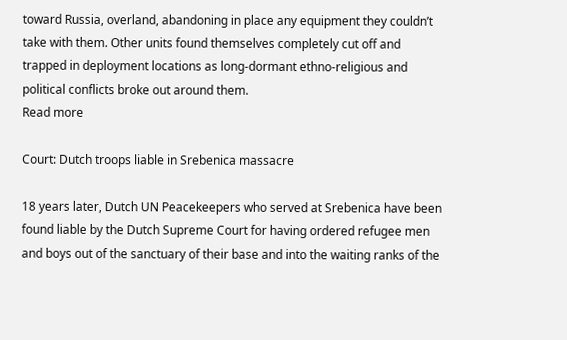toward Russia, overland, abandoning in place any equipment they couldn’t take with them. Other units found themselves completely cut off and trapped in deployment locations as long-dormant ethno-religious and political conflicts broke out around them.
Read more

Court: Dutch troops liable in Srebenica massacre

18 years later, Dutch UN Peacekeepers who served at Srebenica have been found liable by the Dutch Supreme Court for having ordered refugee men and boys out of the sanctuary of their base and into the waiting ranks of the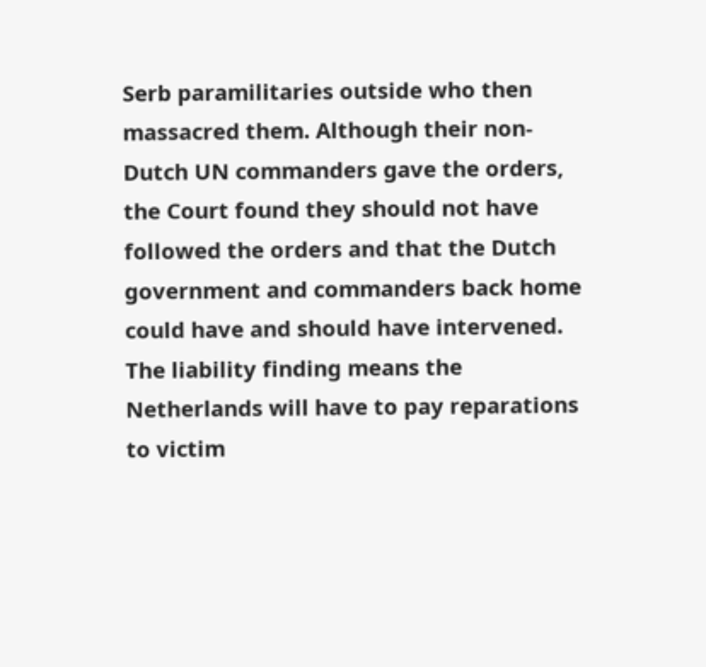Serb paramilitaries outside who then massacred them. Although their non-Dutch UN commanders gave the orders, the Court found they should not have followed the orders and that the Dutch government and commanders back home could have and should have intervened. The liability finding means the Netherlands will have to pay reparations to victim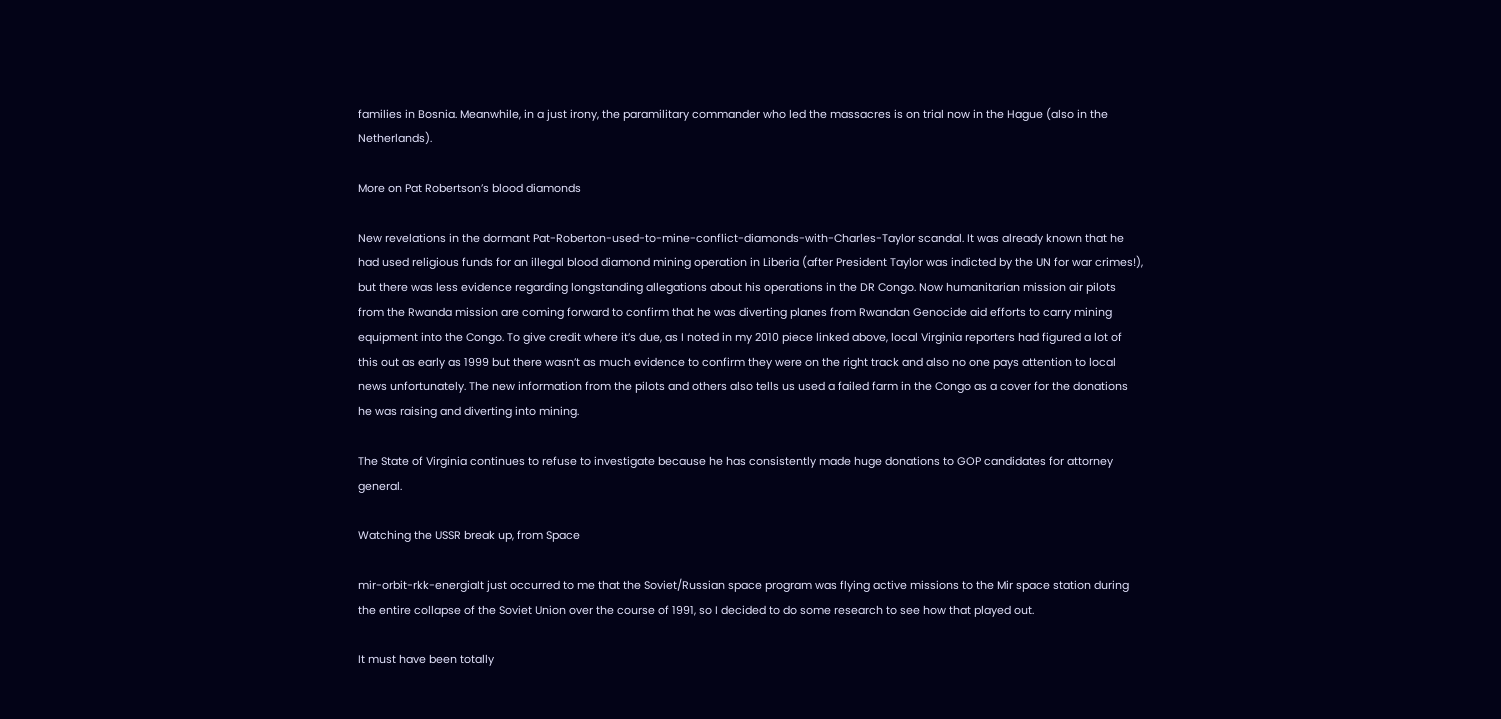families in Bosnia. Meanwhile, in a just irony, the paramilitary commander who led the massacres is on trial now in the Hague (also in the Netherlands).

More on Pat Robertson’s blood diamonds

New revelations in the dormant Pat-Roberton-used-to-mine-conflict-diamonds-with-Charles-Taylor scandal. It was already known that he had used religious funds for an illegal blood diamond mining operation in Liberia (after President Taylor was indicted by the UN for war crimes!), but there was less evidence regarding longstanding allegations about his operations in the DR Congo. Now humanitarian mission air pilots from the Rwanda mission are coming forward to confirm that he was diverting planes from Rwandan Genocide aid efforts to carry mining equipment into the Congo. To give credit where it’s due, as I noted in my 2010 piece linked above, local Virginia reporters had figured a lot of this out as early as 1999 but there wasn’t as much evidence to confirm they were on the right track and also no one pays attention to local news unfortunately. The new information from the pilots and others also tells us used a failed farm in the Congo as a cover for the donations he was raising and diverting into mining.

The State of Virginia continues to refuse to investigate because he has consistently made huge donations to GOP candidates for attorney general.

Watching the USSR break up, from Space

mir-orbit-rkk-energiaIt just occurred to me that the Soviet/Russian space program was flying active missions to the Mir space station during the entire collapse of the Soviet Union over the course of 1991, so I decided to do some research to see how that played out.

It must have been totally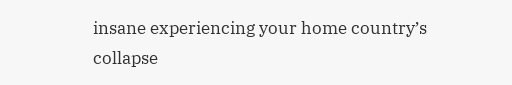insane experiencing your home country’s collapse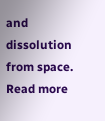and dissolution from space.
Read more